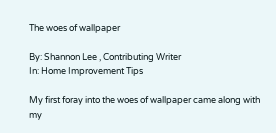The woes of wallpaper

By: Shannon Lee , Contributing Writer
In: Home Improvement Tips

My first foray into the woes of wallpaper came along with my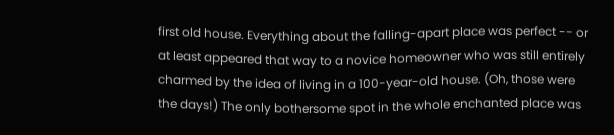first old house. Everything about the falling-apart place was perfect -- or at least appeared that way to a novice homeowner who was still entirely charmed by the idea of living in a 100-year-old house. (Oh, those were the days!) The only bothersome spot in the whole enchanted place was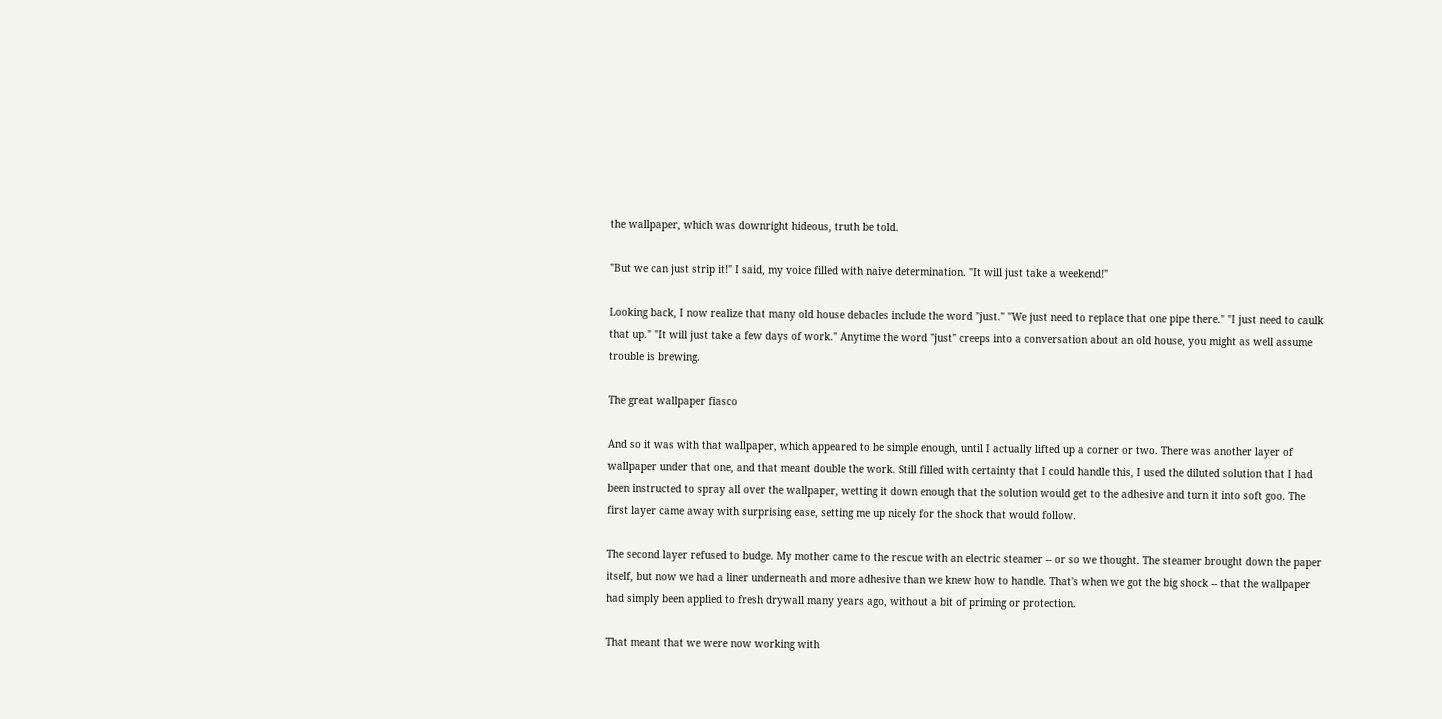the wallpaper, which was downright hideous, truth be told.

"But we can just strip it!" I said, my voice filled with naive determination. "It will just take a weekend!"

Looking back, I now realize that many old house debacles include the word "just." "We just need to replace that one pipe there." "I just need to caulk that up." "It will just take a few days of work." Anytime the word "just" creeps into a conversation about an old house, you might as well assume trouble is brewing.

The great wallpaper fiasco

And so it was with that wallpaper, which appeared to be simple enough, until I actually lifted up a corner or two. There was another layer of wallpaper under that one, and that meant double the work. Still filled with certainty that I could handle this, I used the diluted solution that I had been instructed to spray all over the wallpaper, wetting it down enough that the solution would get to the adhesive and turn it into soft goo. The first layer came away with surprising ease, setting me up nicely for the shock that would follow.

The second layer refused to budge. My mother came to the rescue with an electric steamer -- or so we thought. The steamer brought down the paper itself, but now we had a liner underneath and more adhesive than we knew how to handle. That's when we got the big shock -- that the wallpaper had simply been applied to fresh drywall many years ago, without a bit of priming or protection.

That meant that we were now working with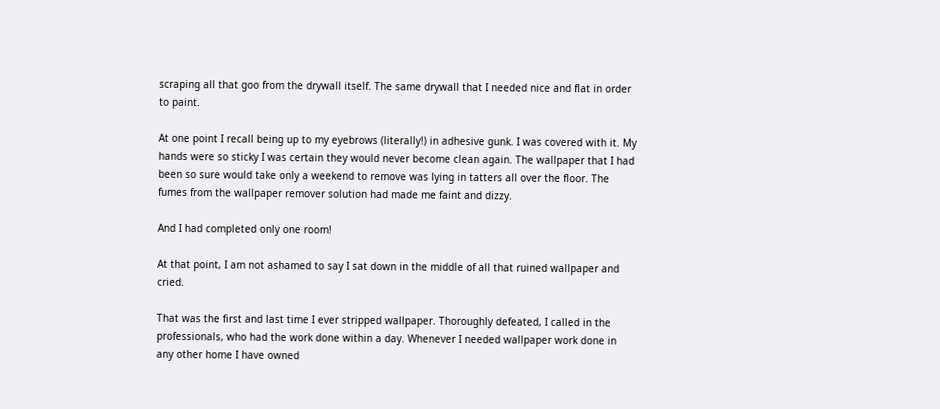scraping all that goo from the drywall itself. The same drywall that I needed nice and flat in order to paint.

At one point I recall being up to my eyebrows (literally!) in adhesive gunk. I was covered with it. My hands were so sticky I was certain they would never become clean again. The wallpaper that I had been so sure would take only a weekend to remove was lying in tatters all over the floor. The fumes from the wallpaper remover solution had made me faint and dizzy.

And I had completed only one room!

At that point, I am not ashamed to say I sat down in the middle of all that ruined wallpaper and cried.

That was the first and last time I ever stripped wallpaper. Thoroughly defeated, I called in the professionals, who had the work done within a day. Whenever I needed wallpaper work done in any other home I have owned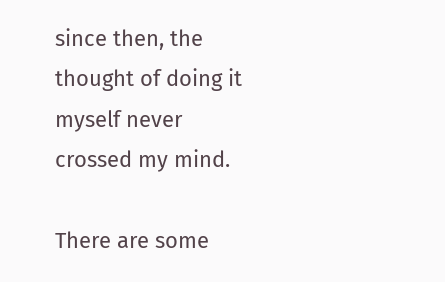since then, the thought of doing it myself never crossed my mind.

There are some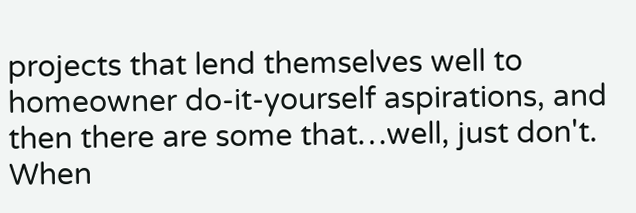projects that lend themselves well to homeowner do-it-yourself aspirations, and then there are some that…well, just don't. When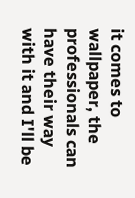it comes to wallpaper, the professionals can have their way with it and I'll be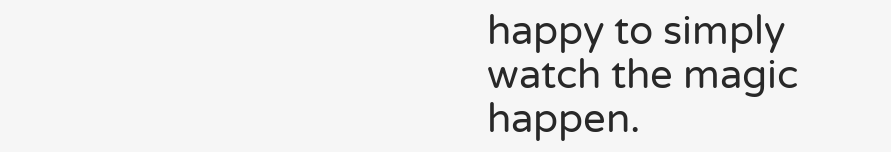happy to simply watch the magic happen.